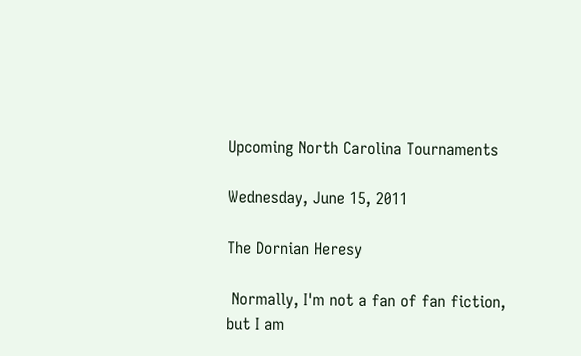Upcoming North Carolina Tournaments

Wednesday, June 15, 2011

The Dornian Heresy

 Normally, I'm not a fan of fan fiction, but I am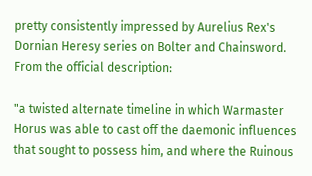pretty consistently impressed by Aurelius Rex's Dornian Heresy series on Bolter and Chainsword.  From the official description:

"a twisted alternate timeline in which Warmaster Horus was able to cast off the daemonic influences that sought to possess him, and where the Ruinous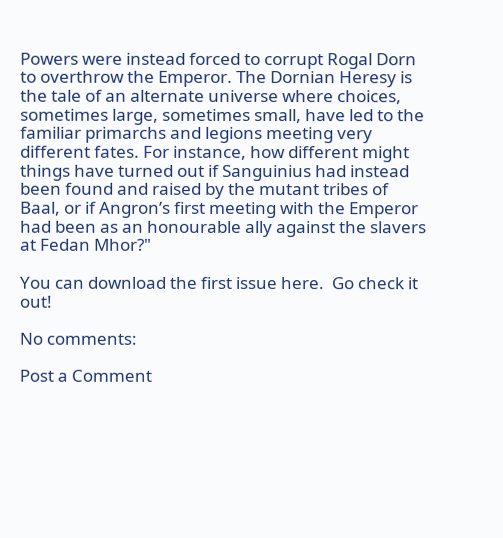Powers were instead forced to corrupt Rogal Dorn to overthrow the Emperor. The Dornian Heresy is the tale of an alternate universe where choices, sometimes large, sometimes small, have led to the familiar primarchs and legions meeting very different fates. For instance, how different might things have turned out if Sanguinius had instead been found and raised by the mutant tribes of Baal, or if Angron’s first meeting with the Emperor had been as an honourable ally against the slavers at Fedan Mhor?"

You can download the first issue here.  Go check it out!

No comments:

Post a Comment